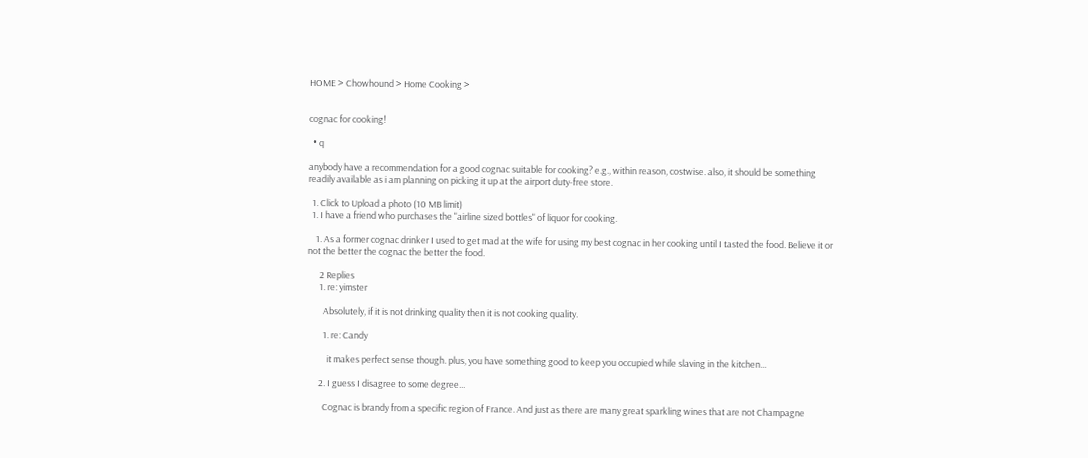HOME > Chowhound > Home Cooking >


cognac for cooking!

  • q

anybody have a recommendation for a good cognac suitable for cooking? e.g., within reason, costwise. also, it should be something readily available as i am planning on picking it up at the airport duty-free store.

  1. Click to Upload a photo (10 MB limit)
  1. I have a friend who purchases the "airline sized bottles" of liquor for cooking.

    1. As a former cognac drinker I used to get mad at the wife for using my best cognac in her cooking until I tasted the food. Believe it or not the better the cognac the better the food.

      2 Replies
      1. re: yimster

        Absolutely, if it is not drinking quality then it is not cooking quality.

        1. re: Candy

          it makes perfect sense though. plus, you have something good to keep you occupied while slaving in the kitchen...

      2. I guess I disagree to some degree...

        Cognac is brandy from a specific region of France. And just as there are many great sparkling wines that are not Champagne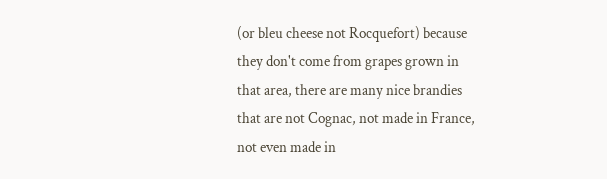(or bleu cheese not Rocquefort) because they don't come from grapes grown in that area, there are many nice brandies that are not Cognac, not made in France, not even made in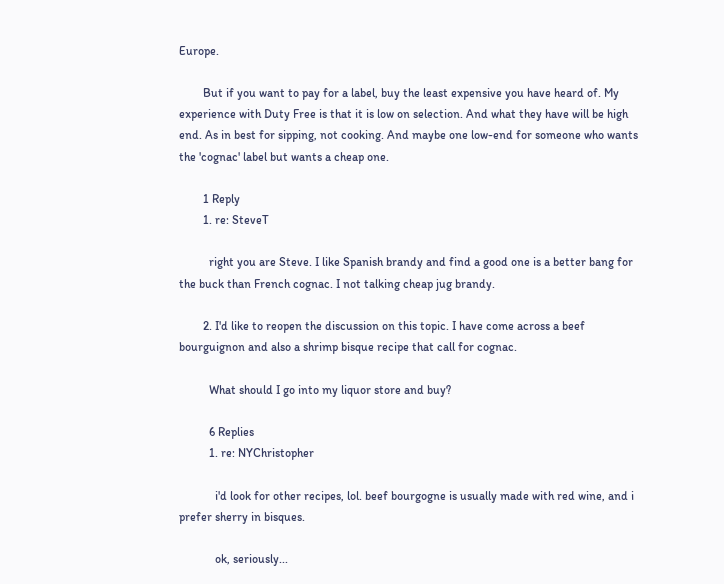Europe.

        But if you want to pay for a label, buy the least expensive you have heard of. My experience with Duty Free is that it is low on selection. And what they have will be high end. As in best for sipping, not cooking. And maybe one low-end for someone who wants the 'cognac' label but wants a cheap one.

        1 Reply
        1. re: SteveT

          right you are Steve. I like Spanish brandy and find a good one is a better bang for the buck than French cognac. I not talking cheap jug brandy.

        2. I'd like to reopen the discussion on this topic. I have come across a beef bourguignon and also a shrimp bisque recipe that call for cognac.

          What should I go into my liquor store and buy?

          6 Replies
          1. re: NYChristopher

            i'd look for other recipes, lol. beef bourgogne is usually made with red wine, and i prefer sherry in bisques.

            ok, seriously...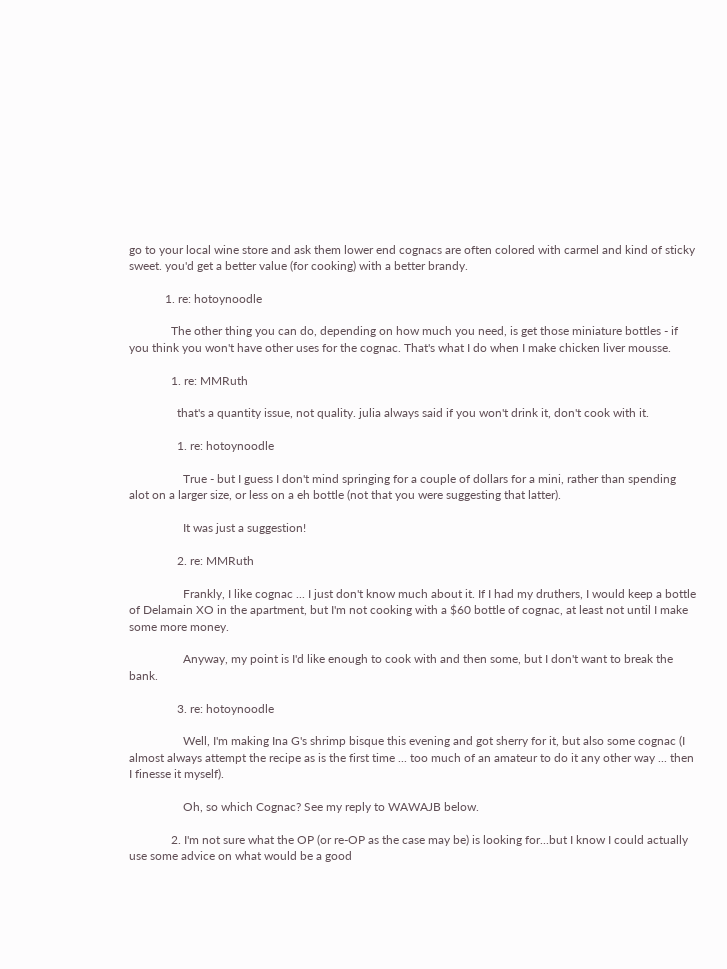go to your local wine store and ask them lower end cognacs are often colored with carmel and kind of sticky sweet. you'd get a better value (for cooking) with a better brandy.

            1. re: hotoynoodle

              The other thing you can do, depending on how much you need, is get those miniature bottles - if you think you won't have other uses for the cognac. That's what I do when I make chicken liver mousse.

              1. re: MMRuth

                that's a quantity issue, not quality. julia always said if you won't drink it, don't cook with it.

                1. re: hotoynoodle

                  True - but I guess I don't mind springing for a couple of dollars for a mini, rather than spending alot on a larger size, or less on a eh bottle (not that you were suggesting that latter).

                  It was just a suggestion!

                2. re: MMRuth

                  Frankly, I like cognac ... I just don't know much about it. If I had my druthers, I would keep a bottle of Delamain XO in the apartment, but I'm not cooking with a $60 bottle of cognac, at least not until I make some more money.

                  Anyway, my point is I'd like enough to cook with and then some, but I don't want to break the bank.

                3. re: hotoynoodle

                  Well, I'm making Ina G's shrimp bisque this evening and got sherry for it, but also some cognac (I almost always attempt the recipe as is the first time ... too much of an amateur to do it any other way ... then I finesse it myself).

                  Oh, so which Cognac? See my reply to WAWAJB below.

              2. I'm not sure what the OP (or re-OP as the case may be) is looking for...but I know I could actually use some advice on what would be a good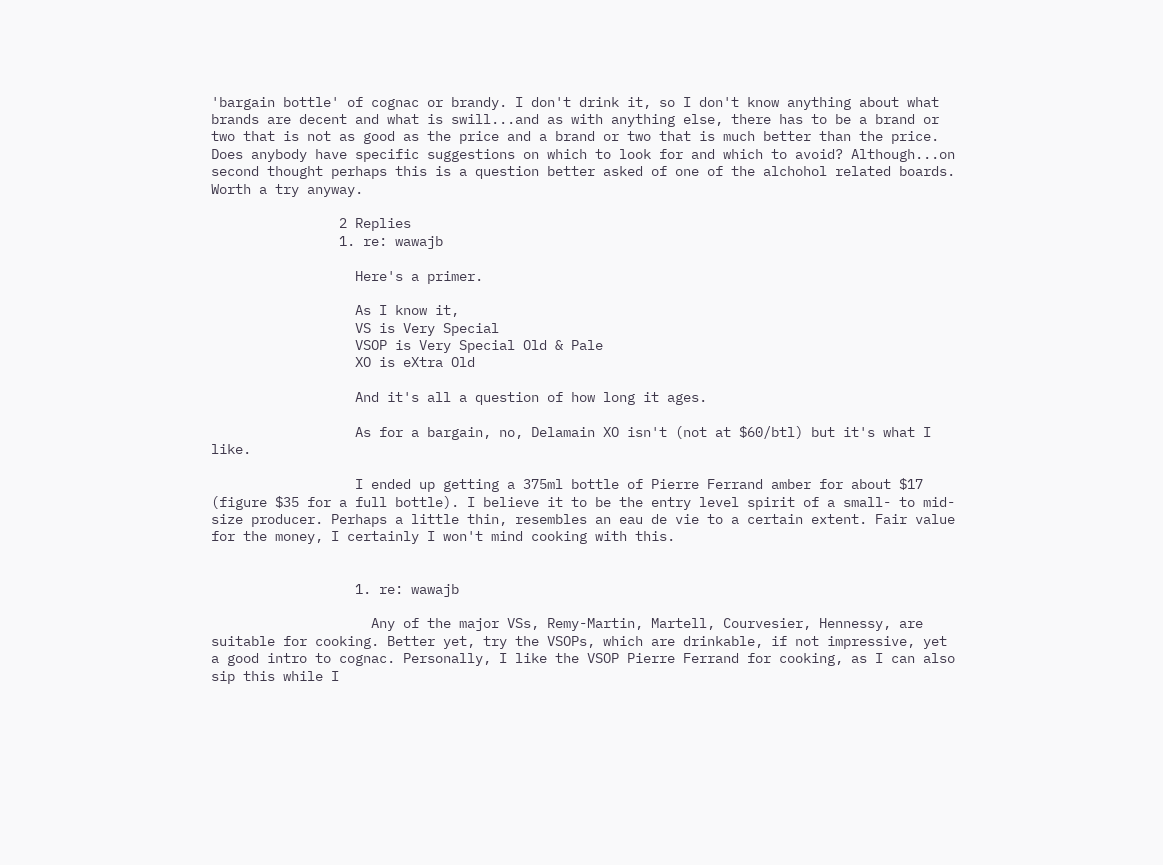'bargain bottle' of cognac or brandy. I don't drink it, so I don't know anything about what brands are decent and what is swill...and as with anything else, there has to be a brand or two that is not as good as the price and a brand or two that is much better than the price. Does anybody have specific suggestions on which to look for and which to avoid? Although...on second thought perhaps this is a question better asked of one of the alchohol related boards. Worth a try anyway.

                2 Replies
                1. re: wawajb

                  Here's a primer.

                  As I know it,
                  VS is Very Special
                  VSOP is Very Special Old & Pale
                  XO is eXtra Old

                  And it's all a question of how long it ages.

                  As for a bargain, no, Delamain XO isn't (not at $60/btl) but it's what I like.

                  I ended up getting a 375ml bottle of Pierre Ferrand amber for about $17 (figure $35 for a full bottle). I believe it to be the entry level spirit of a small- to mid-size producer. Perhaps a little thin, resembles an eau de vie to a certain extent. Fair value for the money, I certainly I won't mind cooking with this.


                  1. re: wawajb

                    Any of the major VSs, Remy-Martin, Martell, Courvesier, Hennessy, are suitable for cooking. Better yet, try the VSOPs, which are drinkable, if not impressive, yet a good intro to cognac. Personally, I like the VSOP Pierre Ferrand for cooking, as I can also sip this while I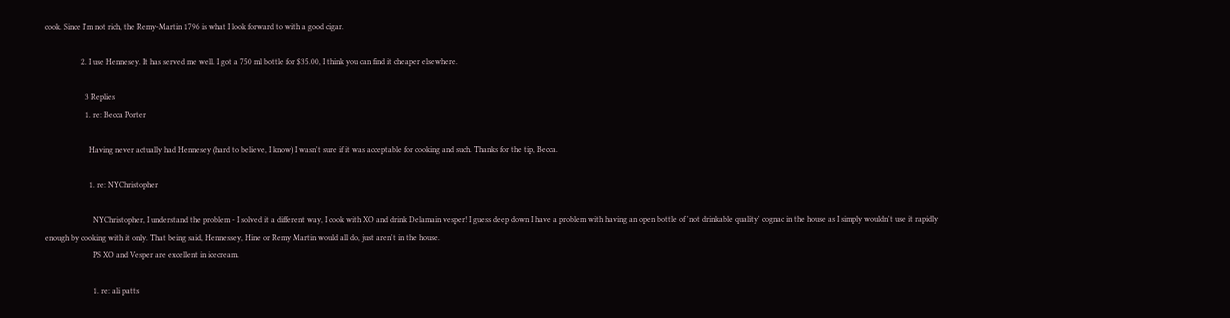cook. Since I'm not rich, the Remy-Martin 1796 is what I look forward to with a good cigar.

                  2. I use Hennesey. It has served me well. I got a 750 ml bottle for $35.00, I think you can find it cheaper elsewhere.

                    3 Replies
                    1. re: Becca Porter

                      Having never actually had Hennesey (hard to believe, I know) I wasn't sure if it was acceptable for cooking and such. Thanks for the tip, Becca.

                      1. re: NYChristopher

                        NYChristopher, I understand the problem - I solved it a different way, I cook with XO and drink Delamain vesper! I guess deep down I have a problem with having an open bottle of 'not drinkable quality' cognac in the house as I simply wouldn't use it rapidly enough by cooking with it only. That being said, Hennessey, Hine or Remy Martin would all do, just aren't in the house.
                        PS XO and Vesper are excellent in icecream.

                        1. re: ali patts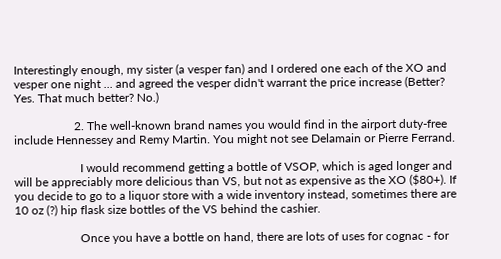Interestingly enough, my sister (a vesper fan) and I ordered one each of the XO and vesper one night ... and agreed the vesper didn't warrant the price increase (Better? Yes. That much better? No.)

                    2. The well-known brand names you would find in the airport duty-free include Hennessey and Remy Martin. You might not see Delamain or Pierre Ferrand.

                      I would recommend getting a bottle of VSOP, which is aged longer and will be appreciably more delicious than VS, but not as expensive as the XO ($80+). If you decide to go to a liquor store with a wide inventory instead, sometimes there are 10 oz (?) hip flask size bottles of the VS behind the cashier.

                      Once you have a bottle on hand, there are lots of uses for cognac - for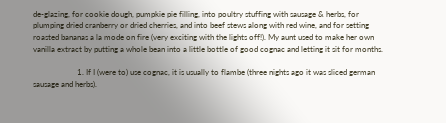de-glazing, for cookie dough, pumpkie pie filling, into poultry stuffing with sausage & herbs, for plumping dried cranberry or dried cherries, and into beef stews along with red wine, and for setting roasted bananas a la mode on fire (very exciting with the lights off!). My aunt used to make her own vanilla extract by putting a whole bean into a little bottle of good cognac and letting it sit for months.

                      1. If I (were to) use cognac, it is usually to flambe (three nights ago it was sliced german sausage and herbs).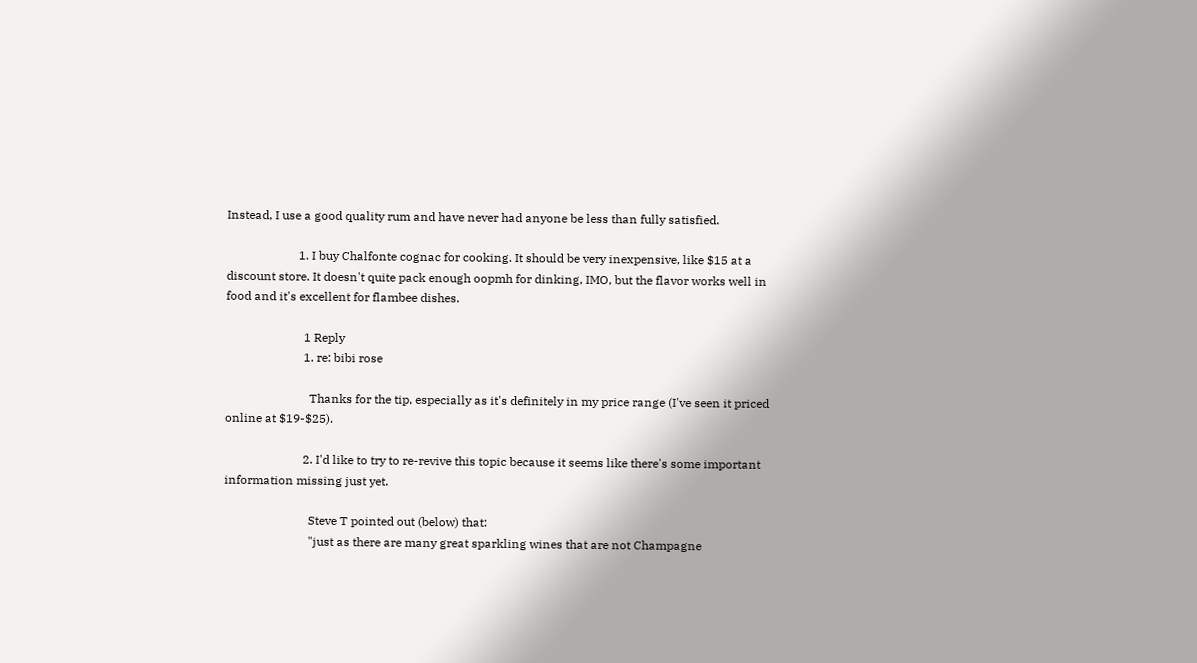Instead, I use a good quality rum and have never had anyone be less than fully satisfied.

                        1. I buy Chalfonte cognac for cooking. It should be very inexpensive, like $15 at a discount store. It doesn't quite pack enough oopmh for dinking, IMO, but the flavor works well in food and it's excellent for flambee dishes.

                          1 Reply
                          1. re: bibi rose

                            Thanks for the tip, especially as it's definitely in my price range (I've seen it priced online at $19-$25).

                          2. I'd like to try to re-revive this topic because it seems like there's some important information missing just yet.

                            Steve T pointed out (below) that:
                            "just as there are many great sparkling wines that are not Champagne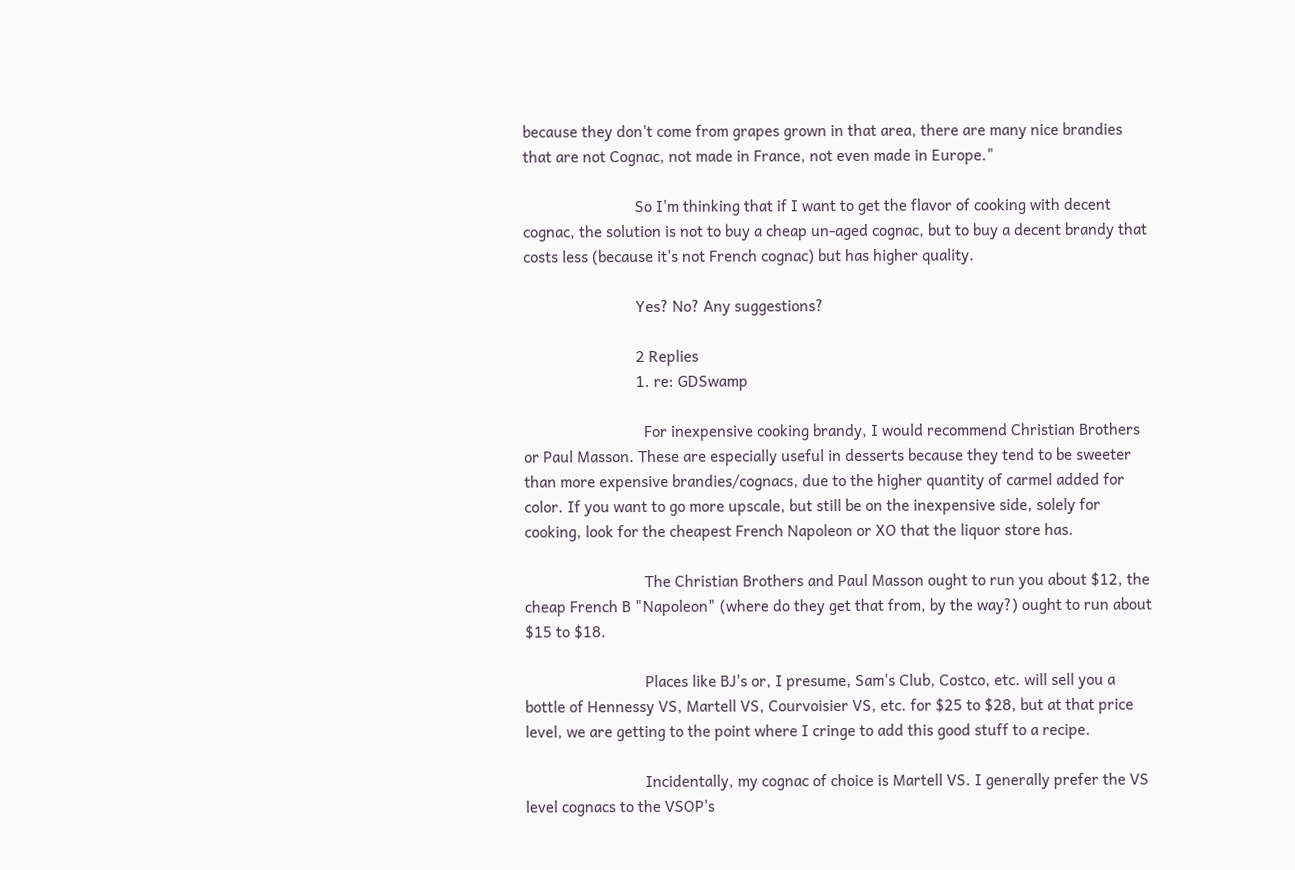because they don't come from grapes grown in that area, there are many nice brandies that are not Cognac, not made in France, not even made in Europe."

                            So I'm thinking that if I want to get the flavor of cooking with decent cognac, the solution is not to buy a cheap un-aged cognac, but to buy a decent brandy that costs less (because it's not French cognac) but has higher quality.

                            Yes? No? Any suggestions?

                            2 Replies
                            1. re: GDSwamp

                              For inexpensive cooking brandy, I would recommend Christian Brothers or Paul Masson. These are especially useful in desserts because they tend to be sweeter than more expensive brandies/cognacs, due to the higher quantity of carmel added for color. If you want to go more upscale, but still be on the inexpensive side, solely for cooking, look for the cheapest French Napoleon or XO that the liquor store has.

                              The Christian Brothers and Paul Masson ought to run you about $12, the cheap French B "Napoleon" (where do they get that from, by the way?) ought to run about $15 to $18.

                              Places like BJ's or, I presume, Sam's Club, Costco, etc. will sell you a bottle of Hennessy VS, Martell VS, Courvoisier VS, etc. for $25 to $28, but at that price level, we are getting to the point where I cringe to add this good stuff to a recipe.

                              Incidentally, my cognac of choice is Martell VS. I generally prefer the VS level cognacs to the VSOP's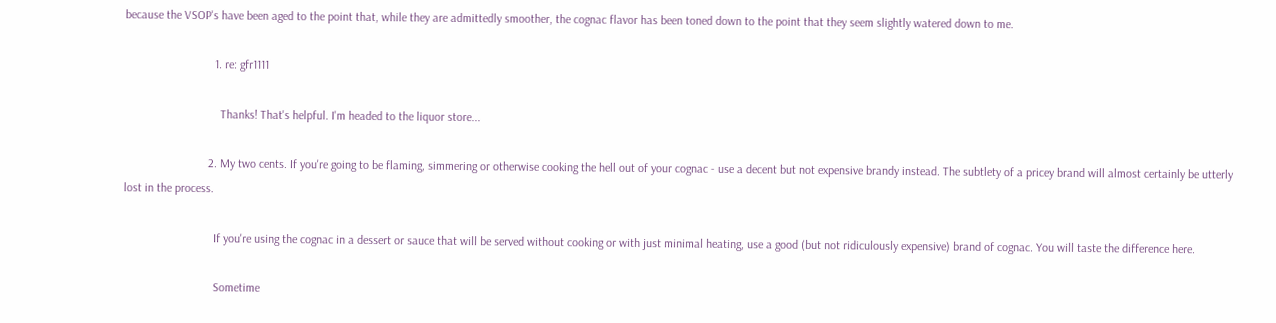because the VSOP's have been aged to the point that, while they are admittedly smoother, the cognac flavor has been toned down to the point that they seem slightly watered down to me.

                              1. re: gfr1111

                                Thanks! That's helpful. I'm headed to the liquor store...

                            2. My two cents. If you're going to be flaming, simmering or otherwise cooking the hell out of your cognac - use a decent but not expensive brandy instead. The subtlety of a pricey brand will almost certainly be utterly lost in the process.

                              If you're using the cognac in a dessert or sauce that will be served without cooking or with just minimal heating, use a good (but not ridiculously expensive) brand of cognac. You will taste the difference here.

                              Sometime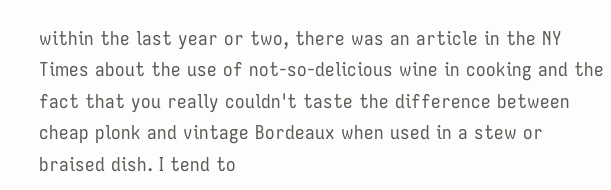within the last year or two, there was an article in the NY Times about the use of not-so-delicious wine in cooking and the fact that you really couldn't taste the difference between cheap plonk and vintage Bordeaux when used in a stew or braised dish. I tend to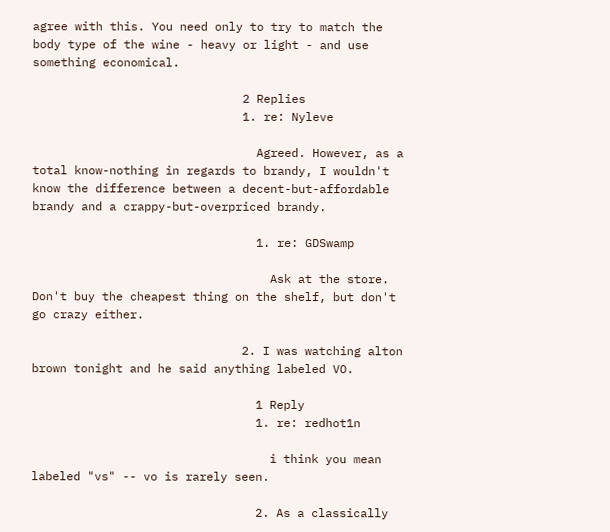agree with this. You need only to try to match the body type of the wine - heavy or light - and use something economical.

                              2 Replies
                              1. re: Nyleve

                                Agreed. However, as a total know-nothing in regards to brandy, I wouldn't know the difference between a decent-but-affordable brandy and a crappy-but-overpriced brandy.

                                1. re: GDSwamp

                                  Ask at the store. Don't buy the cheapest thing on the shelf, but don't go crazy either.

                              2. I was watching alton brown tonight and he said anything labeled VO.

                                1 Reply
                                1. re: redhot1n

                                  i think you mean labeled "vs" -- vo is rarely seen.

                                2. As a classically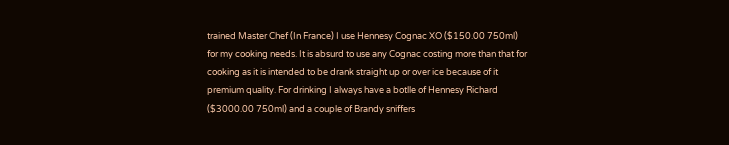trained Master Chef (In France) I use Hennesy Cognac XO ($150.00 750ml) for my cooking needs. It is absurd to use any Cognac costing more than that for cooking as it is intended to be drank straight up or over ice because of it premium quality. For drinking I always have a botlle of Hennesy Richard ($3000.00 750ml) and a couple of Brandy sniffers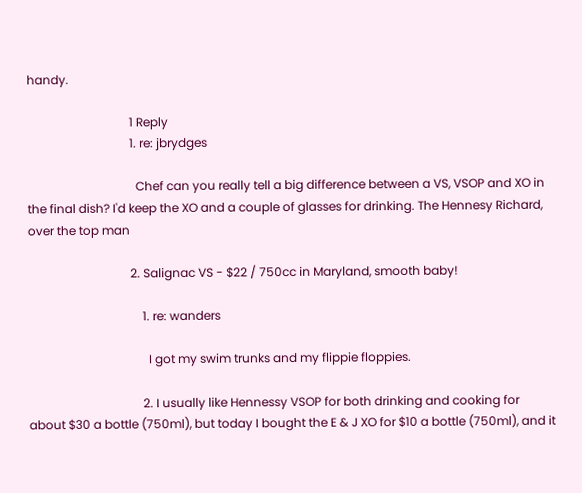handy.

                                  1 Reply
                                  1. re: jbrydges

                                    Chef can you really tell a big difference between a VS, VSOP and XO in the final dish? I'd keep the XO and a couple of glasses for drinking. The Hennesy Richard, over the top man

                                  2. Salignac VS - $22 / 750cc in Maryland, smooth baby!

                                      1. re: wanders

                                        I got my swim trunks and my flippie floppies.

                                      2. I usually like Hennessy VSOP for both drinking and cooking for about $30 a bottle (750ml), but today I bought the E & J XO for $10 a bottle (750ml), and it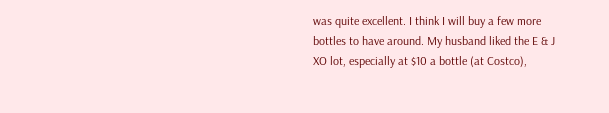was quite excellent. I think I will buy a few more bottles to have around. My husband liked the E & J XO lot, especially at $10 a bottle (at Costco),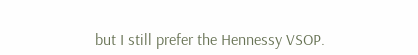but I still prefer the Hennessy VSOP.